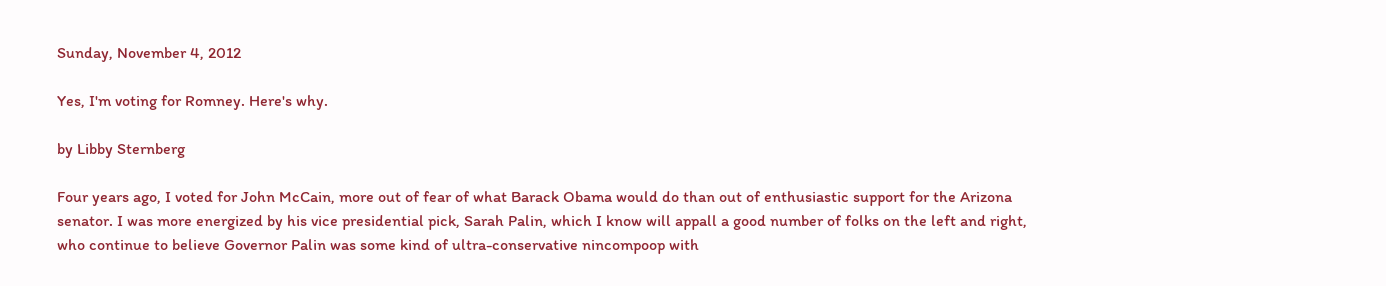Sunday, November 4, 2012

Yes, I'm voting for Romney. Here's why.

by Libby Sternberg

Four years ago, I voted for John McCain, more out of fear of what Barack Obama would do than out of enthusiastic support for the Arizona senator. I was more energized by his vice presidential pick, Sarah Palin, which I know will appall a good number of folks on the left and right, who continue to believe Governor Palin was some kind of ultra-conservative nincompoop with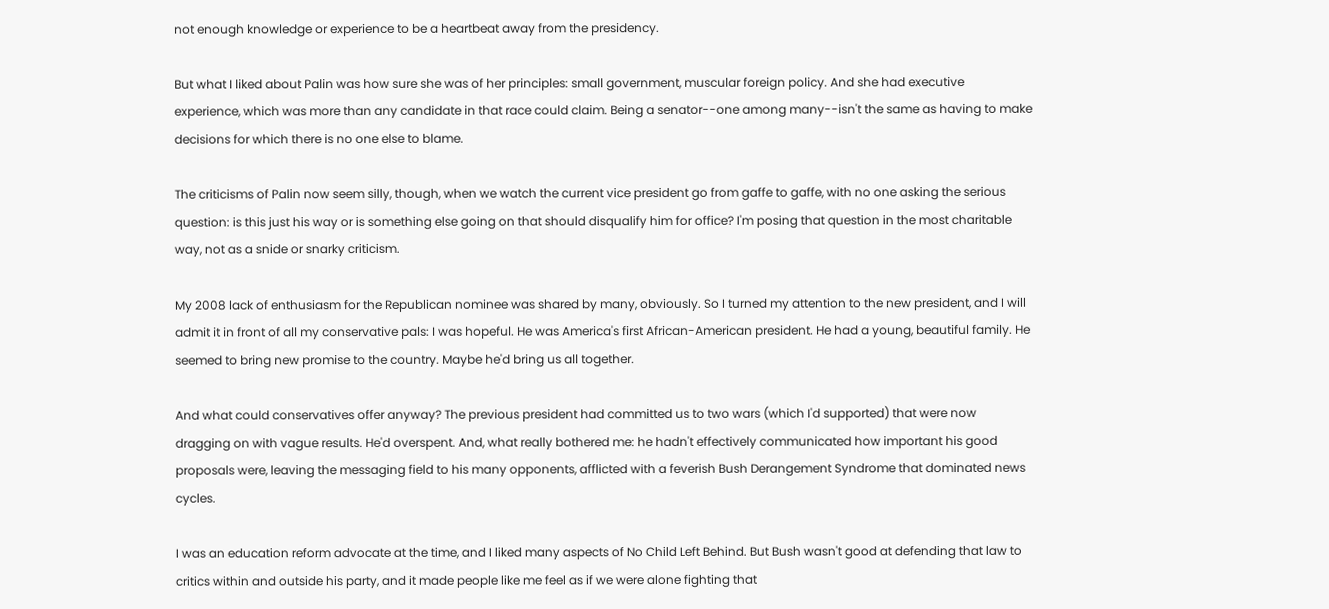not enough knowledge or experience to be a heartbeat away from the presidency.

But what I liked about Palin was how sure she was of her principles: small government, muscular foreign policy. And she had executive experience, which was more than any candidate in that race could claim. Being a senator--one among many--isn't the same as having to make decisions for which there is no one else to blame.

The criticisms of Palin now seem silly, though, when we watch the current vice president go from gaffe to gaffe, with no one asking the serious question: is this just his way or is something else going on that should disqualify him for office? I'm posing that question in the most charitable way, not as a snide or snarky criticism.

My 2008 lack of enthusiasm for the Republican nominee was shared by many, obviously. So I turned my attention to the new president, and I will admit it in front of all my conservative pals: I was hopeful. He was America's first African-American president. He had a young, beautiful family. He seemed to bring new promise to the country. Maybe he'd bring us all together.

And what could conservatives offer anyway? The previous president had committed us to two wars (which I'd supported) that were now dragging on with vague results. He'd overspent. And, what really bothered me: he hadn't effectively communicated how important his good proposals were, leaving the messaging field to his many opponents, afflicted with a feverish Bush Derangement Syndrome that dominated news cycles.

I was an education reform advocate at the time, and I liked many aspects of No Child Left Behind. But Bush wasn't good at defending that law to critics within and outside his party, and it made people like me feel as if we were alone fighting that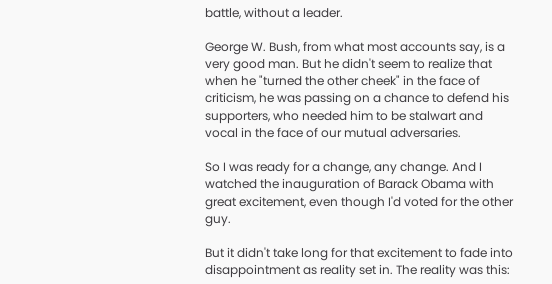battle, without a leader.

George W. Bush, from what most accounts say, is a very good man. But he didn't seem to realize that when he "turned the other cheek" in the face of criticism, he was passing on a chance to defend his supporters, who needed him to be stalwart and vocal in the face of our mutual adversaries.

So I was ready for a change, any change. And I watched the inauguration of Barack Obama with great excitement, even though I'd voted for the other guy.

But it didn't take long for that excitement to fade into disappointment as reality set in. The reality was this: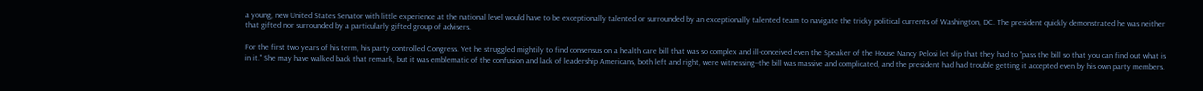a young, new United States Senator with little experience at the national level would have to be exceptionally talented or surrounded by an exceptionally talented team to navigate the tricky political currents of Washington, DC. The president quickly demonstrated he was neither that gifted nor surrounded by a particularly gifted group of advisers.

For the first two years of his term, his party controlled Congress. Yet he struggled mightily to find consensus on a health care bill that was so complex and ill-conceived even the Speaker of the House Nancy Pelosi let slip that they had to "pass the bill so that you can find out what is in it." She may have walked back that remark, but it was emblematic of the confusion and lack of leadership Americans, both left and right, were witnessing--the bill was massive and complicated, and the president had had trouble getting it accepted even by his own party members.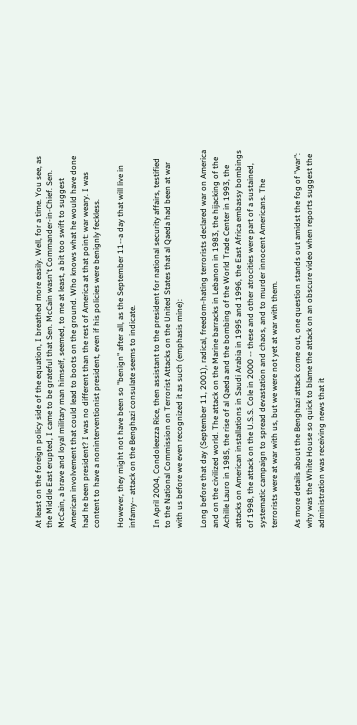At least on the foreign policy side of the equation, I breathed more easily. Well, for a time. You see, as the Middle East erupted, I came to be grateful that Sen. McCain wasn't Commander-in-Chief. Sen. McCain, a brave and loyal military man himself, seemed, to me at least, a bit too swift to suggest American involvement that could lead to boots on the ground. Who knows what he would have done had he been president? I was no different than the rest of America at that point: war weary. I was content to have a noninterventionist president, even if his policies were benignly feckless.

However, they might not have been so "benign" after all, as the September 11--a day that will live in infamy-- attack on the Benghazi consulate seems to indicate.

In April 2004, Condoleezza Rice, then assistant to the president for national security affairs, testified to the National Commission on Terrorist Attacks on the United States that al Qaeda had been at war with us before we even recognized it as such (emphasis mine):

Long before that day (September 11, 2001), radical, freedom-hating terrorists declared war on America and on the civilized world. The attack on the Marine barracks in Lebanon in 1983, the hijacking of the Achille Lauro in 1985, the rise of al Qaeda and the bombing of the World Trade Center in 1993, the attacks on American installations in Saudi Arabia in 1995 and 1996, the East Africa embassy bombings of 1998, the attack on the U.S.S. Cole in 2000 -- these and other atrocities were part of a sustained, systematic campaign to spread devastation and chaos, and to murder innocent Americans. The terrorists were at war with us, but we were not yet at war with them.

As more details about the Benghazi attack come out, one question stands out amidst the fog of "war": why was the White House so quick to blame the attack on an obscure video when reports suggest the administration was receiving news that it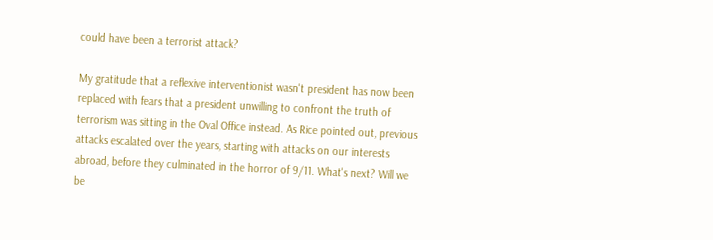could have been a terrorist attack?

My gratitude that a reflexive interventionist wasn't president has now been replaced with fears that a president unwilling to confront the truth of terrorism was sitting in the Oval Office instead. As Rice pointed out, previous attacks escalated over the years, starting with attacks on our interests abroad, before they culminated in the horror of 9/11. What's next? Will we be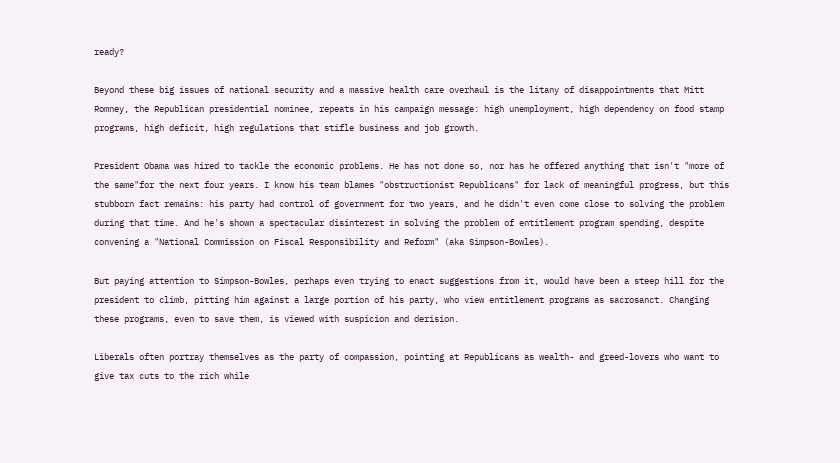ready?

Beyond these big issues of national security and a massive health care overhaul is the litany of disappointments that Mitt Romney, the Republican presidential nominee, repeats in his campaign message: high unemployment, high dependency on food stamp programs, high deficit, high regulations that stifle business and job growth.

President Obama was hired to tackle the economic problems. He has not done so, nor has he offered anything that isn't "more of the same"for the next four years. I know his team blames "obstructionist Republicans" for lack of meaningful progress, but this stubborn fact remains: his party had control of government for two years, and he didn't even come close to solving the problem during that time. And he's shown a spectacular disinterest in solving the problem of entitlement program spending, despite convening a "National Commission on Fiscal Responsibility and Reform" (aka Simpson-Bowles).

But paying attention to Simpson-Bowles, perhaps even trying to enact suggestions from it, would have been a steep hill for the president to climb, pitting him against a large portion of his party, who view entitlement programs as sacrosanct. Changing these programs, even to save them, is viewed with suspicion and derision.

Liberals often portray themselves as the party of compassion, pointing at Republicans as wealth- and greed-lovers who want to give tax cuts to the rich while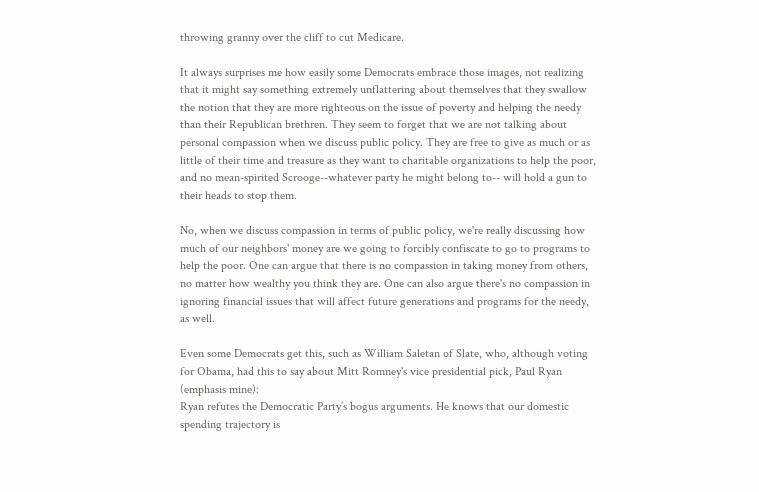throwing granny over the cliff to cut Medicare.

It always surprises me how easily some Democrats embrace those images, not realizing that it might say something extremely unflattering about themselves that they swallow the notion that they are more righteous on the issue of poverty and helping the needy than their Republican brethren. They seem to forget that we are not talking about personal compassion when we discuss public policy. They are free to give as much or as little of their time and treasure as they want to charitable organizations to help the poor, and no mean-spirited Scrooge--whatever party he might belong to-- will hold a gun to their heads to stop them.

No, when we discuss compassion in terms of public policy, we're really discussing how much of our neighbors' money are we going to forcibly confiscate to go to programs to help the poor. One can argue that there is no compassion in taking money from others, no matter how wealthy you think they are. One can also argue there's no compassion in ignoring financial issues that will affect future generations and programs for the needy, as well.

Even some Democrats get this, such as William Saletan of Slate, who, although voting for Obama, had this to say about Mitt Romney's vice presidential pick, Paul Ryan (emphasis mine):
Ryan refutes the Democratic Party’s bogus arguments. He knows that our domestic spending trajectory is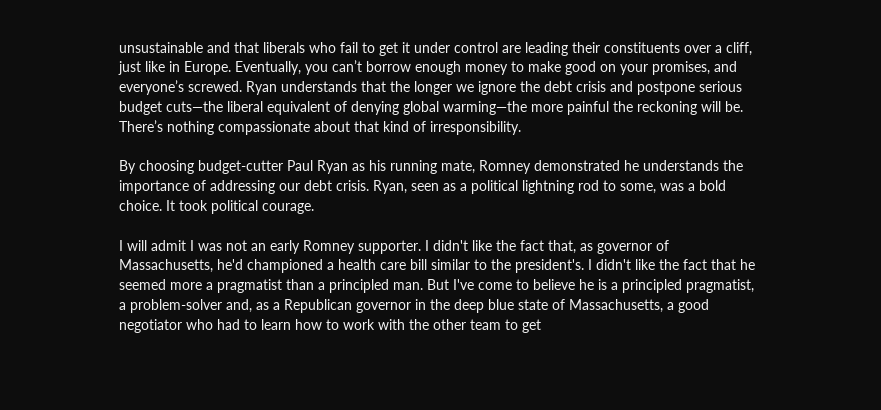unsustainable and that liberals who fail to get it under control are leading their constituents over a cliff, just like in Europe. Eventually, you can’t borrow enough money to make good on your promises, and everyone’s screwed. Ryan understands that the longer we ignore the debt crisis and postpone serious budget cuts—the liberal equivalent of denying global warming—the more painful the reckoning will be. There’s nothing compassionate about that kind of irresponsibility.

By choosing budget-cutter Paul Ryan as his running mate, Romney demonstrated he understands the importance of addressing our debt crisis. Ryan, seen as a political lightning rod to some, was a bold choice. It took political courage.

I will admit I was not an early Romney supporter. I didn't like the fact that, as governor of Massachusetts, he'd championed a health care bill similar to the president's. I didn't like the fact that he seemed more a pragmatist than a principled man. But I've come to believe he is a principled pragmatist, a problem-solver and, as a Republican governor in the deep blue state of Massachusetts, a good negotiator who had to learn how to work with the other team to get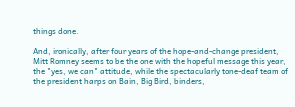things done.

And, ironically, after four years of the hope-and-change president, Mitt Romney seems to be the one with the hopeful message this year, the "yes, we can" attitude, while the spectacularly tone-deaf team of the president harps on Bain, Big Bird, binders,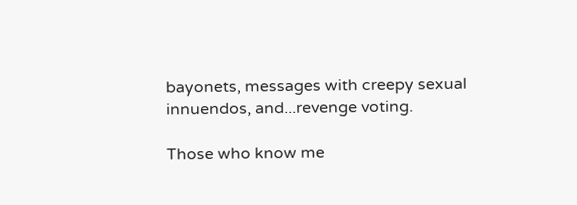bayonets, messages with creepy sexual innuendos, and...revenge voting.

Those who know me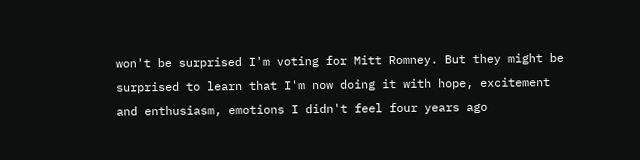won't be surprised I'm voting for Mitt Romney. But they might be surprised to learn that I'm now doing it with hope, excitement and enthusiasm, emotions I didn't feel four years ago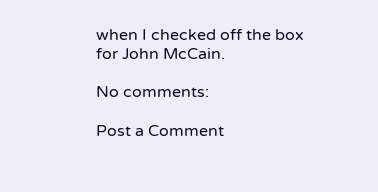when I checked off the box for John McCain.

No comments:

Post a Comment